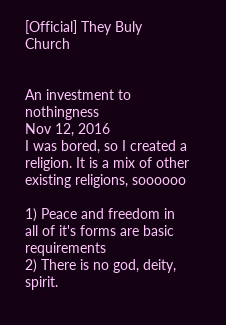[Official] They Buly Church


An investment to nothingness
Nov 12, 2016
I was bored, so I created a religion. It is a mix of other existing religions, soooooo

1) Peace and freedom in all of it's forms are basic requirements
2) There is no god, deity, spirit.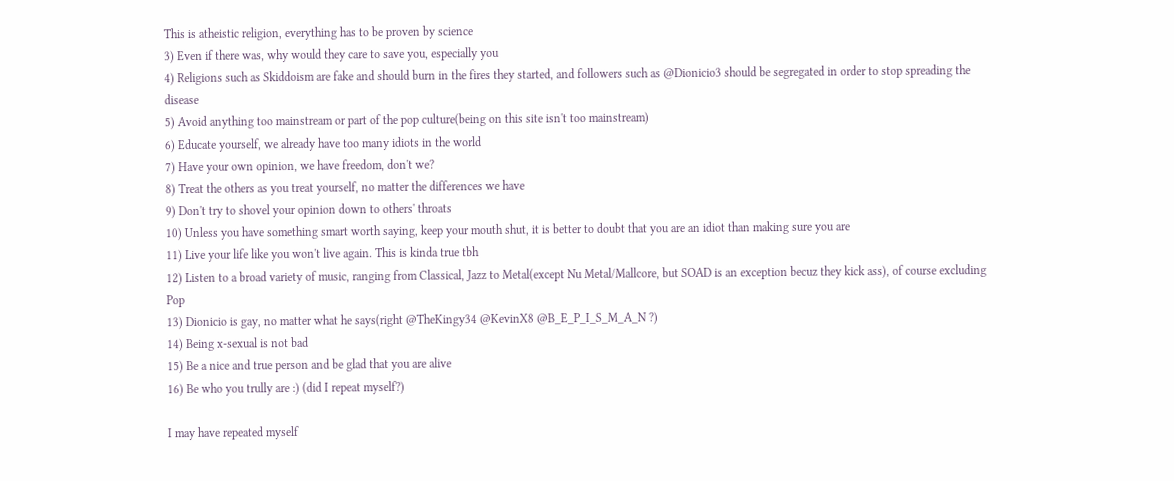This is atheistic religion, everything has to be proven by science
3) Even if there was, why would they care to save you, especially you
4) Religions such as Skiddoism are fake and should burn in the fires they started, and followers such as @Dionicio3 should be segregated in order to stop spreading the disease
5) Avoid anything too mainstream or part of the pop culture(being on this site isn't too mainstream)
6) Educate yourself, we already have too many idiots in the world
7) Have your own opinion, we have freedom, don't we?
8) Treat the others as you treat yourself, no matter the differences we have
9) Don't try to shovel your opinion down to others' throats
10) Unless you have something smart worth saying, keep your mouth shut, it is better to doubt that you are an idiot than making sure you are
11) Live your life like you won't live again. This is kinda true tbh
12) Listen to a broad variety of music, ranging from Classical, Jazz to Metal(except Nu Metal/Mallcore, but SOAD is an exception becuz they kick ass), of course excluding Pop
13) Dionicio is gay, no matter what he says(right @TheKingy34 @KevinX8 @B_E_P_I_S_M_A_N ?)
14) Being x-sexual is not bad
15) Be a nice and true person and be glad that you are alive
16) Be who you trully are :) (did I repeat myself?)

I may have repeated myself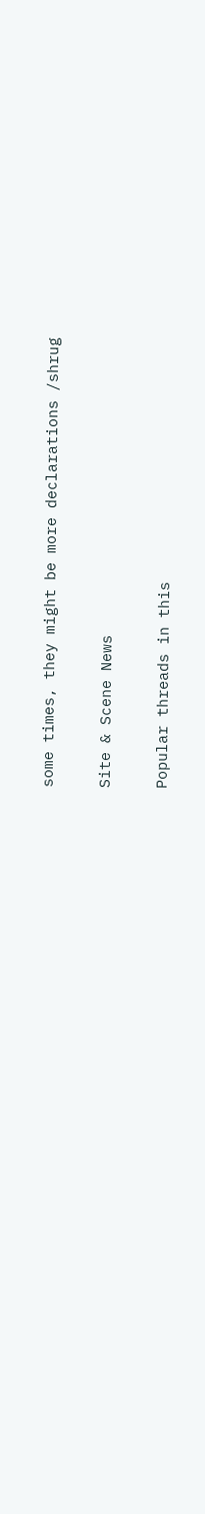some times, they might be more declarations /shrug

Site & Scene News

Popular threads in this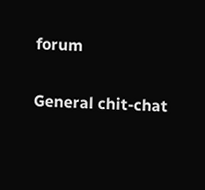forum

General chit-chat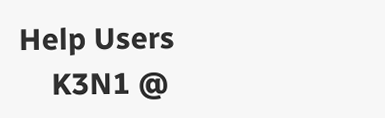Help Users
    K3N1 @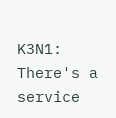K3N1: There's a service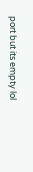port but its empty lol